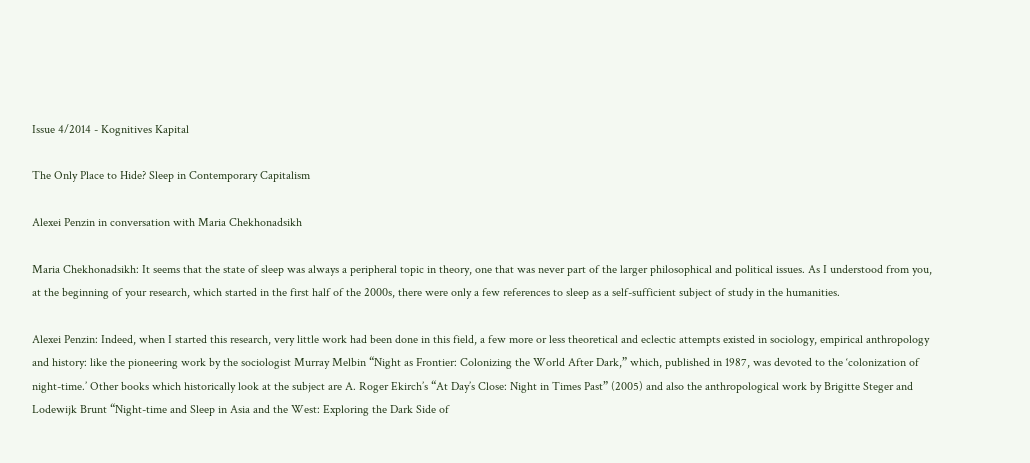Issue 4/2014 - Kognitives Kapital

The Only Place to Hide? Sleep in Contemporary Capitalism

Alexei Penzin in conversation with Maria Chekhonadsikh

Maria Chekhonadsikh: It seems that the state of sleep was always a peripheral topic in theory, one that was never part of the larger philosophical and political issues. As I understood from you, at the beginning of your research, which started in the first half of the 2000s, there were only a few references to sleep as a self-sufficient subject of study in the humanities.

Alexei Penzin: Indeed, when I started this research, very little work had been done in this field, a few more or less theoretical and eclectic attempts existed in sociology, empirical anthropology and history: like the pioneering work by the sociologist Murray Melbin “Night as Frontier: Colonizing the World After Dark,” which, published in 1987, was devoted to the ‘colonization of night-time.’ Other books which historically look at the subject are A. Roger Ekirch’s “At Day’s Close: Night in Times Past” (2005) and also the anthropological work by Brigitte Steger and Lodewijk Brunt “Night-time and Sleep in Asia and the West: Exploring the Dark Side of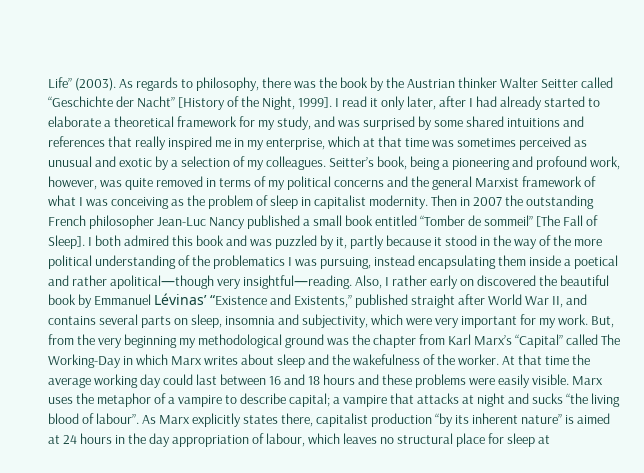Life” (2003). As regards to philosophy, there was the book by the Austrian thinker Walter Seitter called “Geschichte der Nacht” [History of the Night, 1999]. I read it only later, after I had already started to elaborate a theoretical framework for my study, and was surprised by some shared intuitions and references that really inspired me in my enterprise, which at that time was sometimes perceived as unusual and exotic by a selection of my colleagues. Seitter’s book, being a pioneering and profound work, however, was quite removed in terms of my political concerns and the general Marxist framework of what I was conceiving as the problem of sleep in capitalist modernity. Then in 2007 the outstanding French philosopher Jean-Luc Nancy published a small book entitled “Tomber de sommeil” [The Fall of Sleep]. I both admired this book and was puzzled by it, partly because it stood in the way of the more political understanding of the problematics I was pursuing, instead encapsulating them inside a poetical and rather apolitical—though very insightful—reading. Also, I rather early on discovered the beautiful book by Emmanuel Lévinas’ “Existence and Existents,” published straight after World War II, and contains several parts on sleep, insomnia and subjectivity, which were very important for my work. But, from the very beginning my methodological ground was the chapter from Karl Marx’s “Capital” called The Working-Day in which Marx writes about sleep and the wakefulness of the worker. At that time the average working day could last between 16 and 18 hours and these problems were easily visible. Marx uses the metaphor of a vampire to describe capital; a vampire that attacks at night and sucks “the living blood of labour”. As Marx explicitly states there, capitalist production “by its inherent nature” is aimed at 24 hours in the day appropriation of labour, which leaves no structural place for sleep at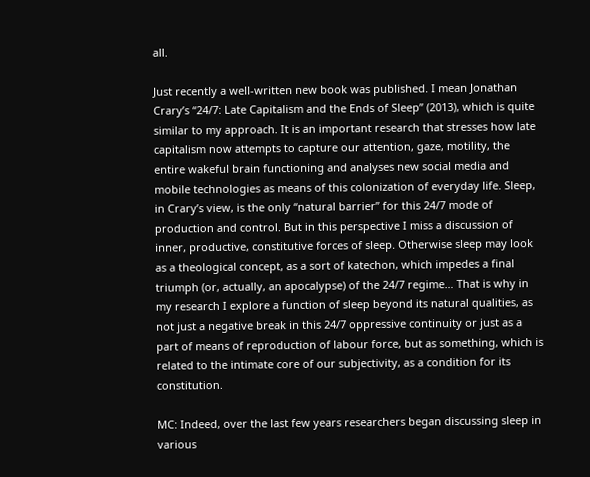all.

Just recently a well-written new book was published. I mean Jonathan Crary’s “24/7: Late Capitalism and the Ends of Sleep” (2013), which is quite similar to my approach. It is an important research that stresses how late capitalism now attempts to capture our attention, gaze, motility, the entire wakeful brain functioning and analyses new social media and mobile technologies as means of this colonization of everyday life. Sleep, in Crary’s view, is the only “natural barrier” for this 24/7 mode of production and control. But in this perspective I miss a discussion of inner, productive, constitutive forces of sleep. Otherwise sleep may look as a theological concept, as a sort of katechon, which impedes a final triumph (or, actually, an apocalypse) of the 24/7 regime… That is why in my research I explore a function of sleep beyond its natural qualities, as not just a negative break in this 24/7 oppressive continuity or just as a part of means of reproduction of labour force, but as something, which is related to the intimate core of our subjectivity, as a condition for its constitution.

MC: Indeed, over the last few years researchers began discussing sleep in various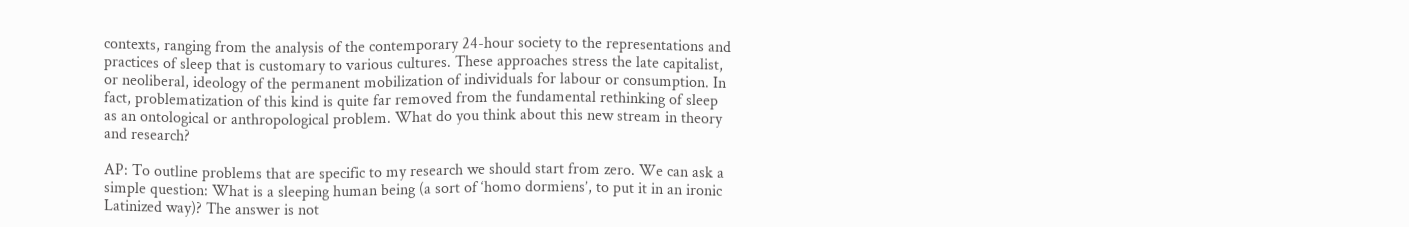contexts, ranging from the analysis of the contemporary 24-hour society to the representations and practices of sleep that is customary to various cultures. These approaches stress the late capitalist, or neoliberal, ideology of the permanent mobilization of individuals for labour or consumption. In fact, problematization of this kind is quite far removed from the fundamental rethinking of sleep as an ontological or anthropological problem. What do you think about this new stream in theory and research?

AP: To outline problems that are specific to my research we should start from zero. We can ask a simple question: What is a sleeping human being (a sort of ‘homo dormiens’, to put it in an ironic Latinized way)? The answer is not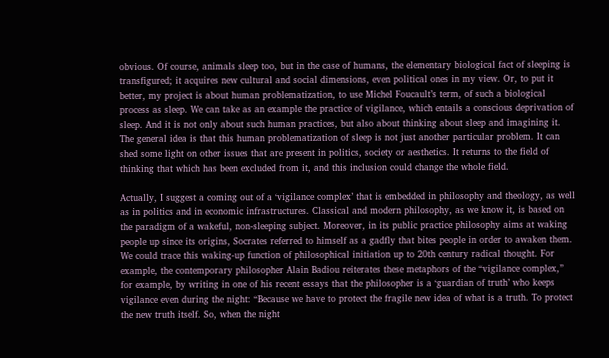obvious. Of course, animals sleep too, but in the case of humans, the elementary biological fact of sleeping is transfigured; it acquires new cultural and social dimensions, even political ones in my view. Or, to put it better, my project is about human problematization, to use Michel Foucault’s term, of such a biological process as sleep. We can take as an example the practice of vigilance, which entails a conscious deprivation of sleep. And it is not only about such human practices, but also about thinking about sleep and imagining it. The general idea is that this human problematization of sleep is not just another particular problem. It can shed some light on other issues that are present in politics, society or aesthetics. It returns to the field of thinking that which has been excluded from it, and this inclusion could change the whole field.

Actually, I suggest a coming out of a ‘vigilance complex’ that is embedded in philosophy and theology, as well as in politics and in economic infrastructures. Classical and modern philosophy, as we know it, is based on the paradigm of a wakeful, non-sleeping subject. Moreover, in its public practice philosophy aims at waking people up since its origins, Socrates referred to himself as a gadfly that bites people in order to awaken them. We could trace this waking-up function of philosophical initiation up to 20th century radical thought. For example, the contemporary philosopher Alain Badiou reiterates these metaphors of the “vigilance complex,” for example, by writing in one of his recent essays that the philosopher is a ‘guardian of truth’ who keeps vigilance even during the night: “Because we have to protect the fragile new idea of what is a truth. To protect the new truth itself. So, when the night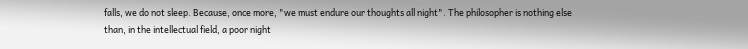falls, we do not sleep. Because, once more, "we must endure our thoughts all night". The philosopher is nothing else than, in the intellectual field, a poor night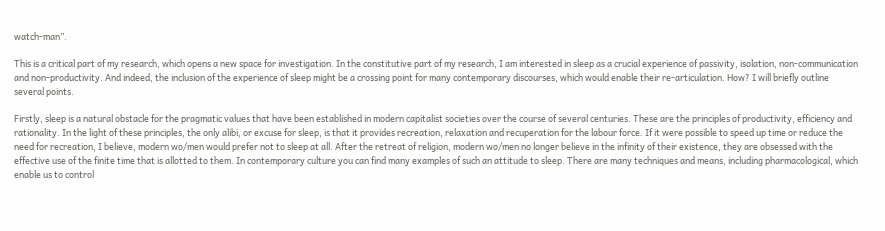watch-man”.

This is a critical part of my research, which opens a new space for investigation. In the constitutive part of my research, I am interested in sleep as a crucial experience of passivity, isolation, non-communication and non-productivity. And indeed, the inclusion of the experience of sleep might be a crossing point for many contemporary discourses, which would enable their re-articulation. How? I will briefly outline several points.

Firstly, sleep is a natural obstacle for the pragmatic values that have been established in modern capitalist societies over the course of several centuries. These are the principles of productivity, efficiency and rationality. In the light of these principles, the only alibi, or excuse for sleep, is that it provides recreation, relaxation and recuperation for the labour force. If it were possible to speed up time or reduce the need for recreation, I believe, modern wo/men would prefer not to sleep at all. After the retreat of religion, modern wo/men no longer believe in the infinity of their existence, they are obsessed with the effective use of the finite time that is allotted to them. In contemporary culture you can find many examples of such an attitude to sleep. There are many techniques and means, including pharmacological, which enable us to control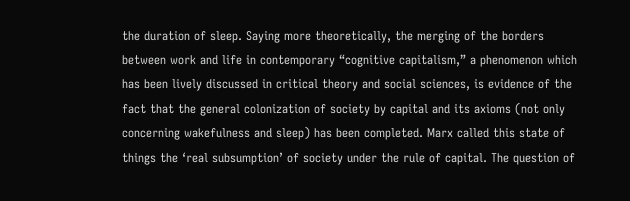the duration of sleep. Saying more theoretically, the merging of the borders between work and life in contemporary “cognitive capitalism,” a phenomenon which has been lively discussed in critical theory and social sciences, is evidence of the fact that the general colonization of society by capital and its axioms (not only concerning wakefulness and sleep) has been completed. Marx called this state of things the ‘real subsumption’ of society under the rule of capital. The question of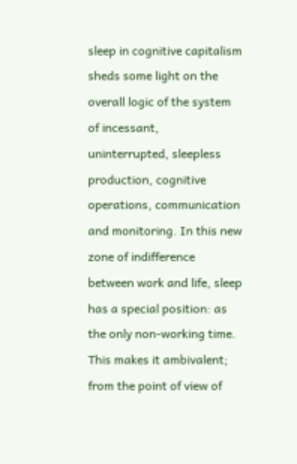sleep in cognitive capitalism sheds some light on the overall logic of the system of incessant, uninterrupted, sleepless production, cognitive operations, communication and monitoring. In this new zone of indifference between work and life, sleep has a special position: as the only non-working time. This makes it ambivalent; from the point of view of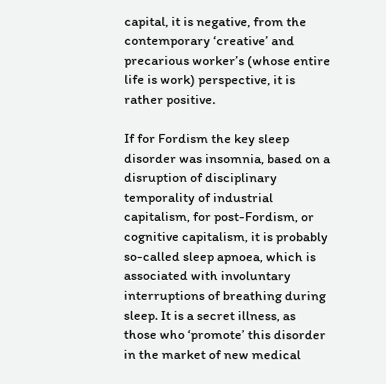capital, it is negative, from the contemporary ‘creative’ and precarious worker’s (whose entire life is work) perspective, it is rather positive.

If for Fordism the key sleep disorder was insomnia, based on a disruption of disciplinary temporality of industrial capitalism, for post-Fordism, or cognitive capitalism, it is probably so-called sleep apnoea, which is associated with involuntary interruptions of breathing during sleep. It is a secret illness, as those who ‘promote’ this disorder in the market of new medical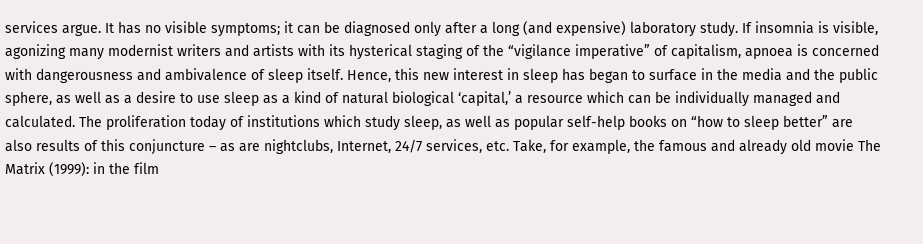services argue. It has no visible symptoms; it can be diagnosed only after a long (and expensive) laboratory study. If insomnia is visible, agonizing many modernist writers and artists with its hysterical staging of the “vigilance imperative” of capitalism, apnoea is concerned with dangerousness and ambivalence of sleep itself. Hence, this new interest in sleep has began to surface in the media and the public sphere, as well as a desire to use sleep as a kind of natural biological ‘capital,’ a resource which can be individually managed and calculated. The proliferation today of institutions which study sleep, as well as popular self-help books on “how to sleep better” are also results of this conjuncture – as are nightclubs, Internet, 24/7 services, etc. Take, for example, the famous and already old movie The Matrix (1999): in the film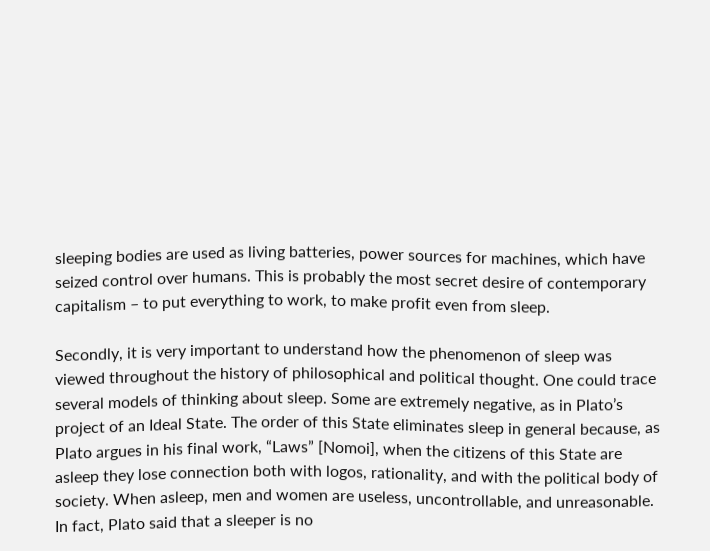sleeping bodies are used as living batteries, power sources for machines, which have seized control over humans. This is probably the most secret desire of contemporary capitalism – to put everything to work, to make profit even from sleep.

Secondly, it is very important to understand how the phenomenon of sleep was viewed throughout the history of philosophical and political thought. One could trace several models of thinking about sleep. Some are extremely negative, as in Plato’s project of an Ideal State. The order of this State eliminates sleep in general because, as Plato argues in his final work, “Laws” [Nomoi], when the citizens of this State are asleep they lose connection both with logos, rationality, and with the political body of society. When asleep, men and women are useless, uncontrollable, and unreasonable. In fact, Plato said that a sleeper is no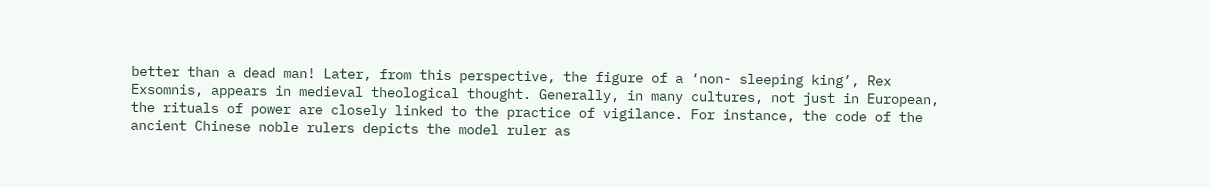better than a dead man! Later, from this perspective, the figure of a ‘non- sleeping king’, Rex Exsomnis, appears in medieval theological thought. Generally, in many cultures, not just in European, the rituals of power are closely linked to the practice of vigilance. For instance, the code of the ancient Chinese noble rulers depicts the model ruler as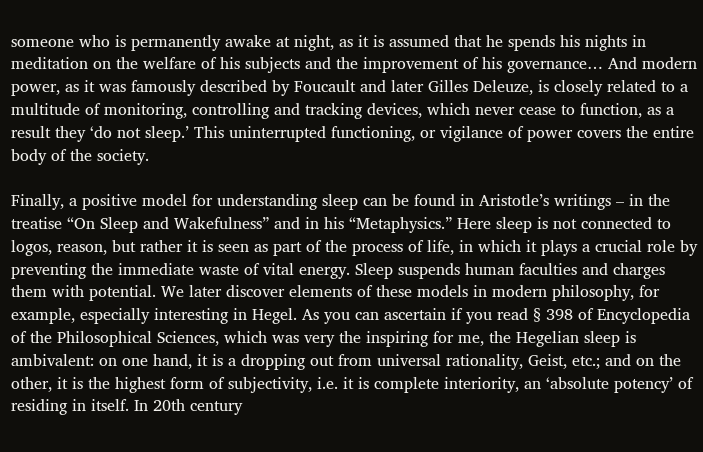someone who is permanently awake at night, as it is assumed that he spends his nights in meditation on the welfare of his subjects and the improvement of his governance… And modern power, as it was famously described by Foucault and later Gilles Deleuze, is closely related to a multitude of monitoring, controlling and tracking devices, which never cease to function, as a result they ‘do not sleep.’ This uninterrupted functioning, or vigilance of power covers the entire body of the society.

Finally, a positive model for understanding sleep can be found in Aristotle’s writings – in the treatise “On Sleep and Wakefulness” and in his “Metaphysics.” Here sleep is not connected to logos, reason, but rather it is seen as part of the process of life, in which it plays a crucial role by preventing the immediate waste of vital energy. Sleep suspends human faculties and charges them with potential. We later discover elements of these models in modern philosophy, for example, especially interesting in Hegel. As you can ascertain if you read § 398 of Encyclopedia of the Philosophical Sciences, which was very the inspiring for me, the Hegelian sleep is ambivalent: on one hand, it is a dropping out from universal rationality, Geist, etc.; and on the other, it is the highest form of subjectivity, i.e. it is complete interiority, an ‘absolute potency’ of residing in itself. In 20th century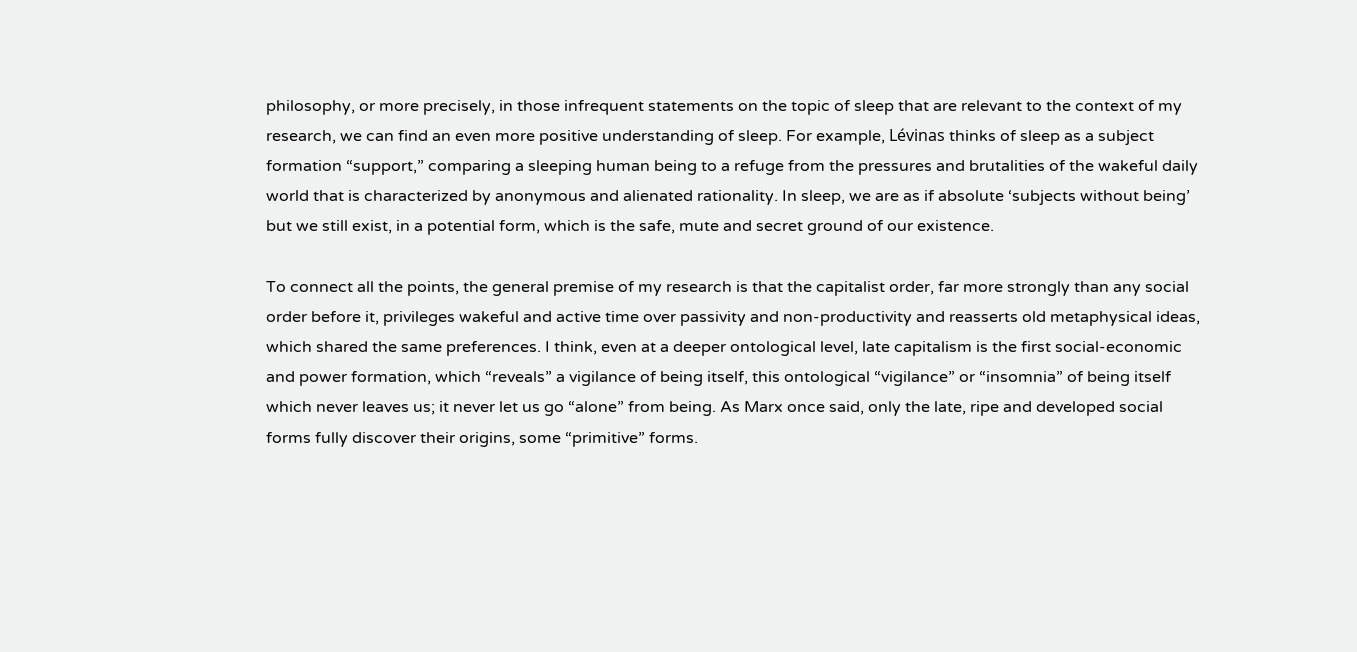philosophy, or more precisely, in those infrequent statements on the topic of sleep that are relevant to the context of my research, we can find an even more positive understanding of sleep. For example, Lévinas thinks of sleep as a subject formation “support,” comparing a sleeping human being to a refuge from the pressures and brutalities of the wakeful daily world that is characterized by anonymous and alienated rationality. In sleep, we are as if absolute ‘subjects without being’ but we still exist, in a potential form, which is the safe, mute and secret ground of our existence.

To connect all the points, the general premise of my research is that the capitalist order, far more strongly than any social order before it, privileges wakeful and active time over passivity and non-productivity and reasserts old metaphysical ideas, which shared the same preferences. I think, even at a deeper ontological level, late capitalism is the first social-economic and power formation, which “reveals” a vigilance of being itself, this ontological “vigilance” or “insomnia” of being itself which never leaves us; it never let us go “alone” from being. As Marx once said, only the late, ripe and developed social forms fully discover their origins, some “primitive” forms.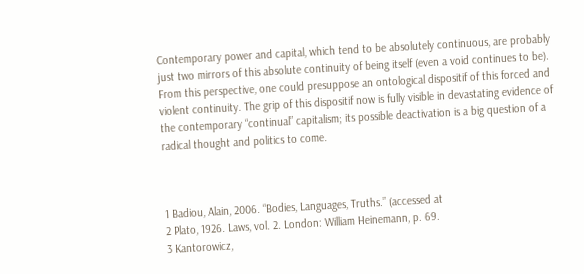Contemporary power and capital, which tend to be absolutely continuous, are probably just two mirrors of this absolute continuity of being itself (even a void continues to be). From this perspective, one could presuppose an ontological dispositif of this forced and violent continuity. The grip of this dispositif now is fully visible in devastating evidence of the contemporary “continual” capitalism; its possible deactivation is a big question of a radical thought and politics to come.



1 Badiou, Alain, 2006. “Bodies, Languages, Truths.” (accessed at
2 Plato, 1926. Laws, vol. 2. London: William Heinemann, p. 69.
3 Kantorowicz,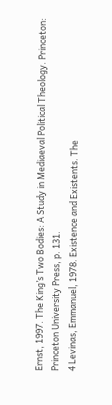Ernst, 1997. The King’s Two Bodies: A Study in Mediaeval Political Theology. Princeton: Princeton University Press, p. 131.
4 Levinas, Emmanuel, 1978. Existence and Existents. The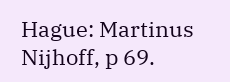Hague: Martinus Nijhoff, p 69.